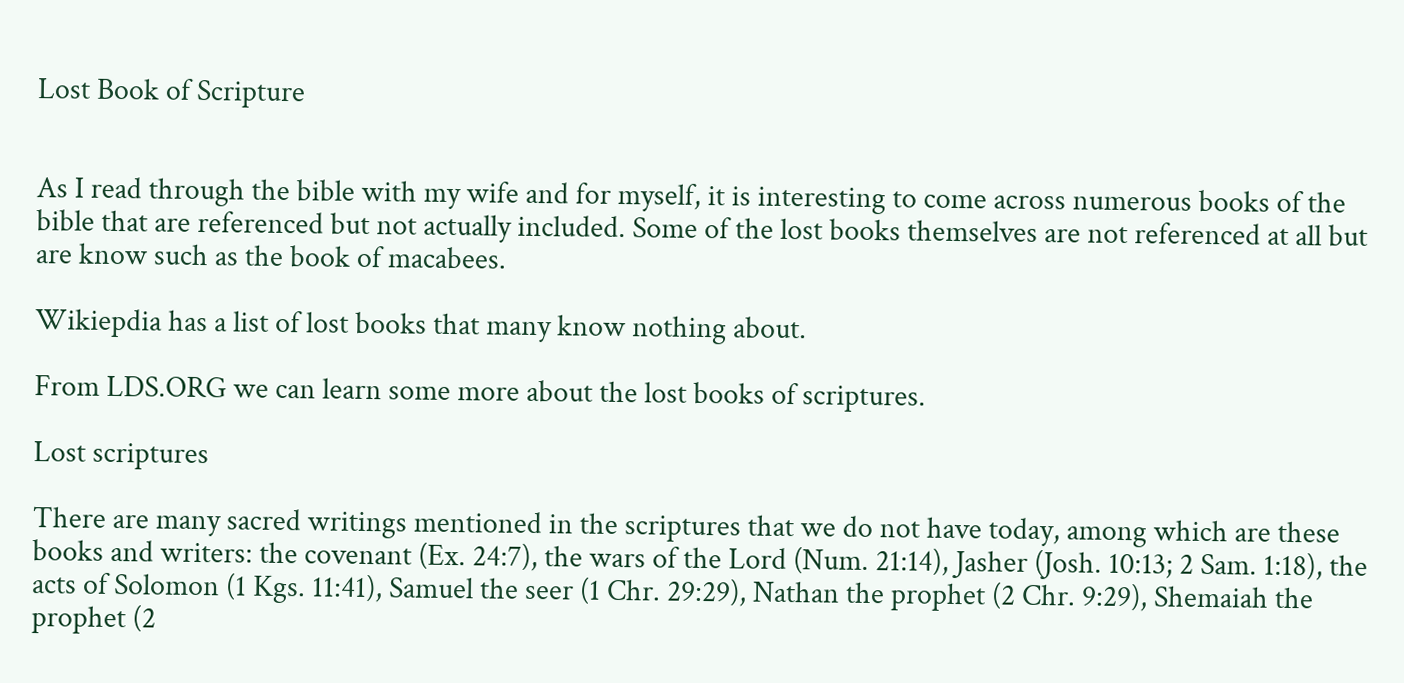Lost Book of Scripture


As I read through the bible with my wife and for myself, it is interesting to come across numerous books of the bible that are referenced but not actually included. Some of the lost books themselves are not referenced at all but are know such as the book of macabees.

Wikiepdia has a list of lost books that many know nothing about.

From LDS.ORG we can learn some more about the lost books of scriptures.

Lost scriptures

There are many sacred writings mentioned in the scriptures that we do not have today, among which are these books and writers: the covenant (Ex. 24:7), the wars of the Lord (Num. 21:14), Jasher (Josh. 10:13; 2 Sam. 1:18), the acts of Solomon (1 Kgs. 11:41), Samuel the seer (1 Chr. 29:29), Nathan the prophet (2 Chr. 9:29), Shemaiah the prophet (2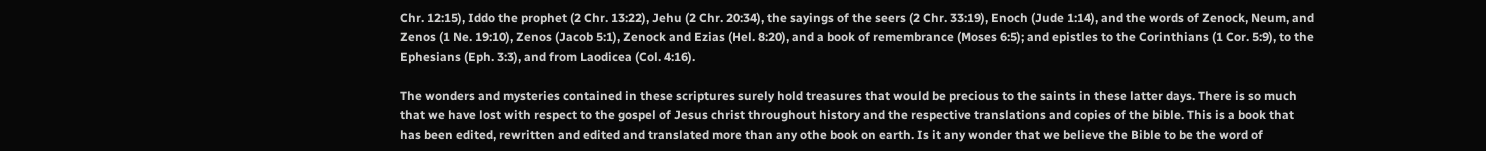Chr. 12:15), Iddo the prophet (2 Chr. 13:22), Jehu (2 Chr. 20:34), the sayings of the seers (2 Chr. 33:19), Enoch (Jude 1:14), and the words of Zenock, Neum, and Zenos (1 Ne. 19:10), Zenos (Jacob 5:1), Zenock and Ezias (Hel. 8:20), and a book of remembrance (Moses 6:5); and epistles to the Corinthians (1 Cor. 5:9), to the Ephesians (Eph. 3:3), and from Laodicea (Col. 4:16).

The wonders and mysteries contained in these scriptures surely hold treasures that would be precious to the saints in these latter days. There is so much that we have lost with respect to the gospel of Jesus christ throughout history and the respective translations and copies of the bible. This is a book that has been edited, rewritten and edited and translated more than any othe book on earth. Is it any wonder that we believe the Bible to be the word of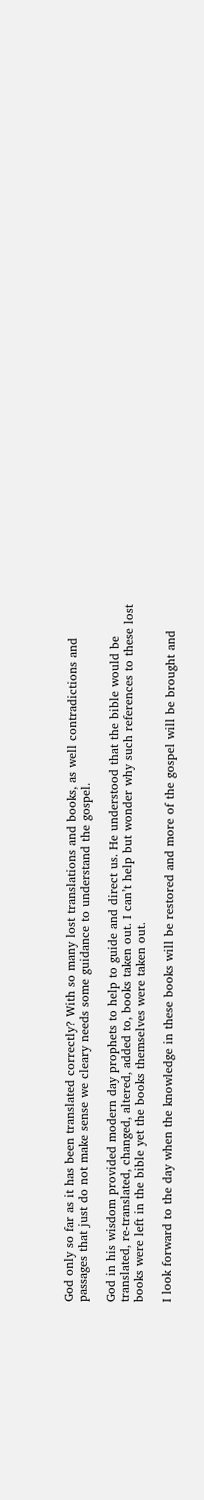God only so far as it has been translated correctly? With so many lost translations and books, as well contradictions and passages that just do not make sense we cleary needs some guidance to understand the gospel.

God in his wisdom provided modern day prophets to help to guide and direct us. He understood that the bible would be translated, re-translated, changed, altered, added to, books taken out. I can’t help but wonder why such references to these lost books were left in the bible yet the books themselves were taken out.

I look forward to the day when the knowledge in these books will be restored and more of the gospel will be brought and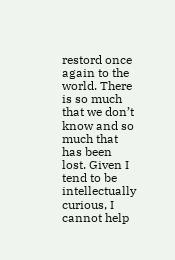restord once again to the world. There is so much that we don’t know and so much that has been lost. Given I tend to be intellectually curious, I cannot help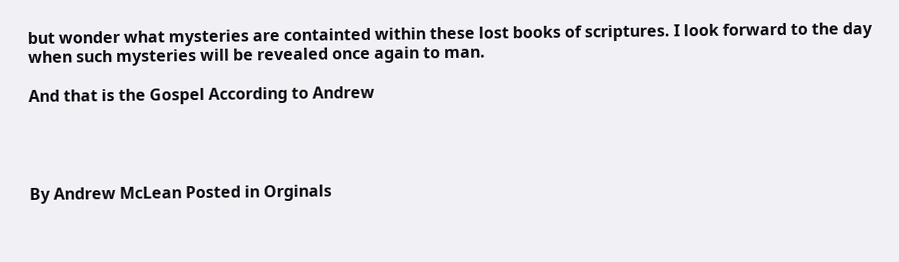but wonder what mysteries are containted within these lost books of scriptures. I look forward to the day when such mysteries will be revealed once again to man.

And that is the Gospel According to Andrew




By Andrew McLean Posted in Orginals